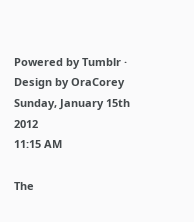Powered by Tumblr · Design by OraCorey
Sunday, January 15th 2012
11:15 AM

The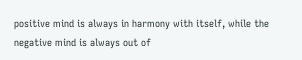positive mind is always in harmony with itself, while the negative mind is always out of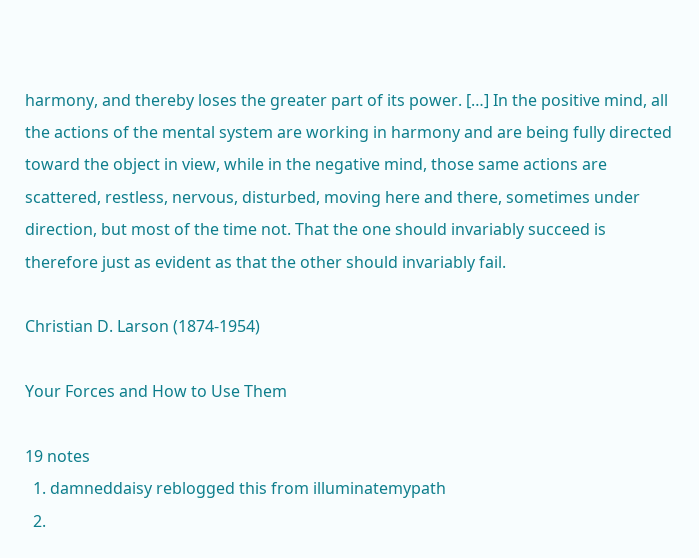harmony, and thereby loses the greater part of its power. […] In the positive mind, all the actions of the mental system are working in harmony and are being fully directed toward the object in view, while in the negative mind, those same actions are scattered, restless, nervous, disturbed, moving here and there, sometimes under direction, but most of the time not. That the one should invariably succeed is therefore just as evident as that the other should invariably fail.

Christian D. Larson (1874-1954)

Your Forces and How to Use Them

19 notes
  1. damneddaisy reblogged this from illuminatemypath
  2.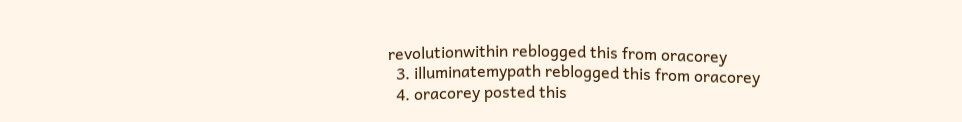revolutionwithin reblogged this from oracorey
  3. illuminatemypath reblogged this from oracorey
  4. oracorey posted this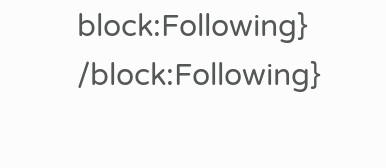block:Following} /block:Following}